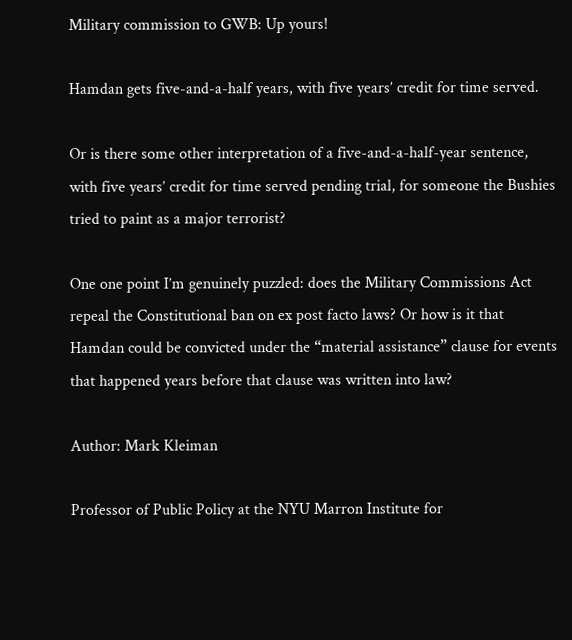Military commission to GWB: Up yours!

Hamdan gets five-and-a-half years, with five years’ credit for time served.

Or is there some other interpretation of a five-and-a-half-year sentence, with five years’ credit for time served pending trial, for someone the Bushies tried to paint as a major terrorist?

One one point I’m genuinely puzzled: does the Military Commissions Act repeal the Constitutional ban on ex post facto laws? Or how is it that Hamdan could be convicted under the “material assistance” clause for events that happened years before that clause was written into law?

Author: Mark Kleiman

Professor of Public Policy at the NYU Marron Institute for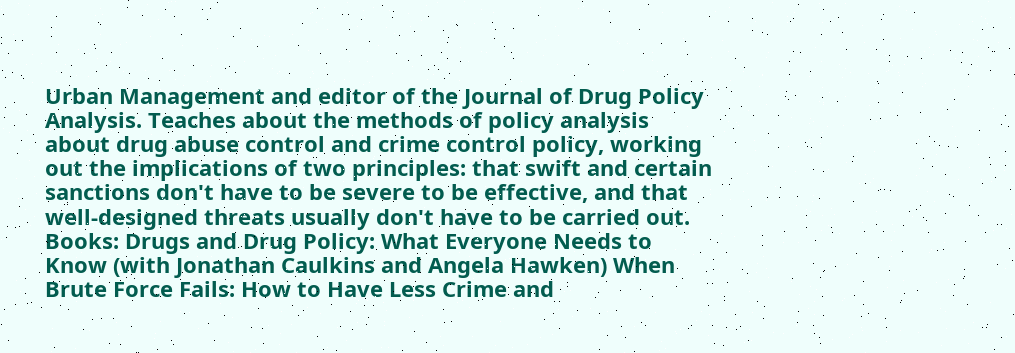Urban Management and editor of the Journal of Drug Policy Analysis. Teaches about the methods of policy analysis about drug abuse control and crime control policy, working out the implications of two principles: that swift and certain sanctions don't have to be severe to be effective, and that well-designed threats usually don't have to be carried out. Books: Drugs and Drug Policy: What Everyone Needs to Know (with Jonathan Caulkins and Angela Hawken) When Brute Force Fails: How to Have Less Crime and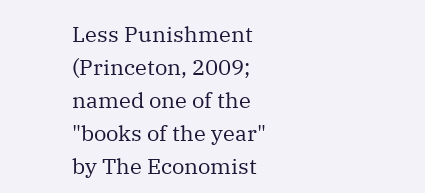Less Punishment (Princeton, 2009; named one of the "books of the year" by The Economist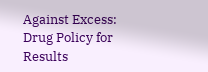Against Excess: Drug Policy for Results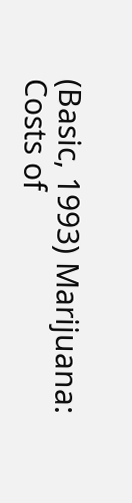(Basic, 1993) Marijuana: Costs of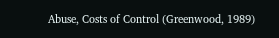Abuse, Costs of Control (Greenwood, 1989)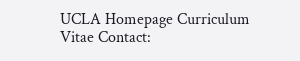UCLA Homepage Curriculum Vitae Contact: